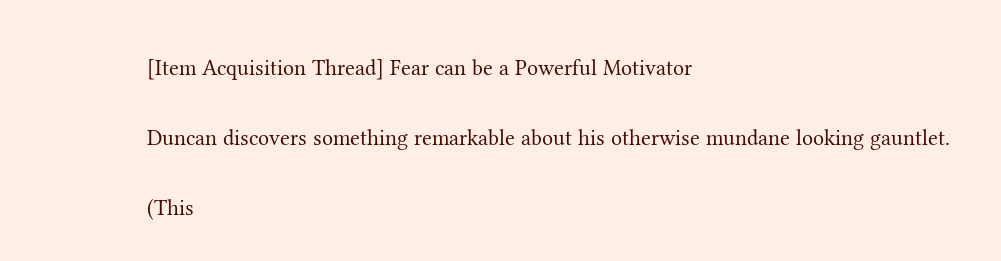[Item Acquisition Thread] Fear can be a Powerful Motivator

Duncan discovers something remarkable about his otherwise mundane looking gauntlet.

(This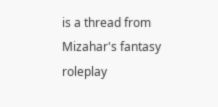is a thread from Mizahar's fantasy roleplay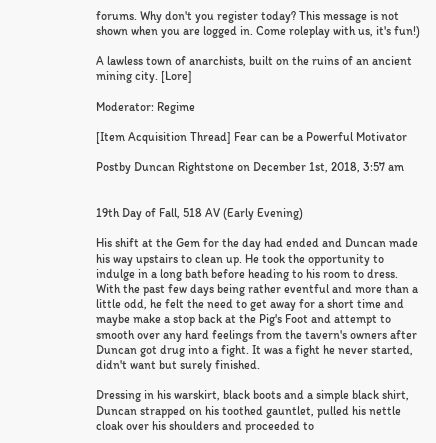forums. Why don't you register today? This message is not shown when you are logged in. Come roleplay with us, it's fun!)

A lawless town of anarchists, built on the ruins of an ancient mining city. [Lore]

Moderator: Regime

[Item Acquisition Thread] Fear can be a Powerful Motivator

Postby Duncan Rightstone on December 1st, 2018, 3:57 am


19th Day of Fall, 518 AV (Early Evening)

His shift at the Gem for the day had ended and Duncan made his way upstairs to clean up. He took the opportunity to indulge in a long bath before heading to his room to dress. With the past few days being rather eventful and more than a little odd, he felt the need to get away for a short time and maybe make a stop back at the Pig's Foot and attempt to smooth over any hard feelings from the tavern's owners after Duncan got drug into a fight. It was a fight he never started, didn't want but surely finished.

Dressing in his warskirt, black boots and a simple black shirt, Duncan strapped on his toothed gauntlet, pulled his nettle cloak over his shoulders and proceeded to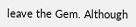leave the Gem. Although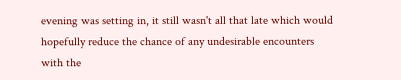evening was setting in, it still wasn't all that late which would hopefully reduce the chance of any undesirable encounters with the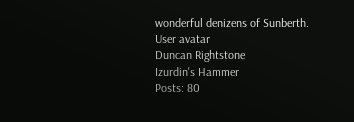wonderful denizens of Sunberth.
User avatar
Duncan Rightstone
Izurdin's Hammer
Posts: 80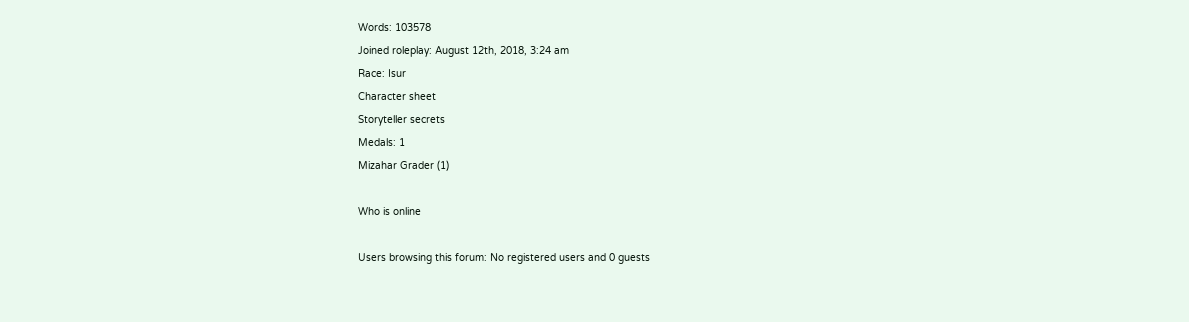Words: 103578
Joined roleplay: August 12th, 2018, 3:24 am
Race: Isur
Character sheet
Storyteller secrets
Medals: 1
Mizahar Grader (1)

Who is online

Users browsing this forum: No registered users and 0 guests